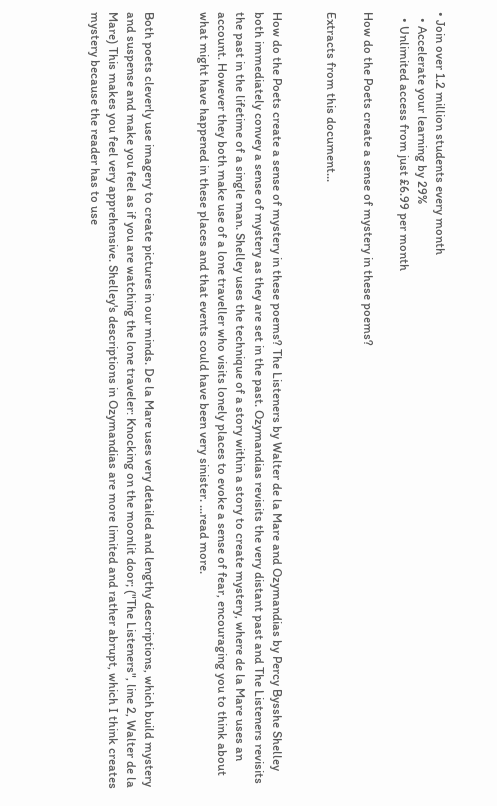• Join over 1.2 million students every month
  • Accelerate your learning by 29%
  • Unlimited access from just £6.99 per month

How do the Poets create a sense of mystery in these poems?

Extracts from this document...


How do the Poets create a sense of mystery in these poems? The Listeners by Walter de la Mare and Ozymandias by Percy Bysshe Shelley both immediately convey a sense of mystery as they are set in the past. Ozymandias revisits the very distant past and The Listeners revisits the past in the lifetime of a single man. Shelley uses the technique of a story within a story to create mystery, where de la Mare uses an account. However they both make use of a lone traveller who visits lonely places to evoke a sense of fear, encouraging you to think about what might have happened in these places and that events could have been very sinister. ...read more.


Both poets cleverly use imagery to create pictures in our minds. De la Mare uses very detailed and lengthy descriptions, which build mystery and suspense and make you feel as if you are watching the lone traveler: Knocking on the moonlit door; ("The Listeners", line 2, Walter de la Mare) This makes you feel very apprehensive. Shelley's descriptions in Ozymandias are more limited and rather abrupt, which I think creates mystery because the reader has to use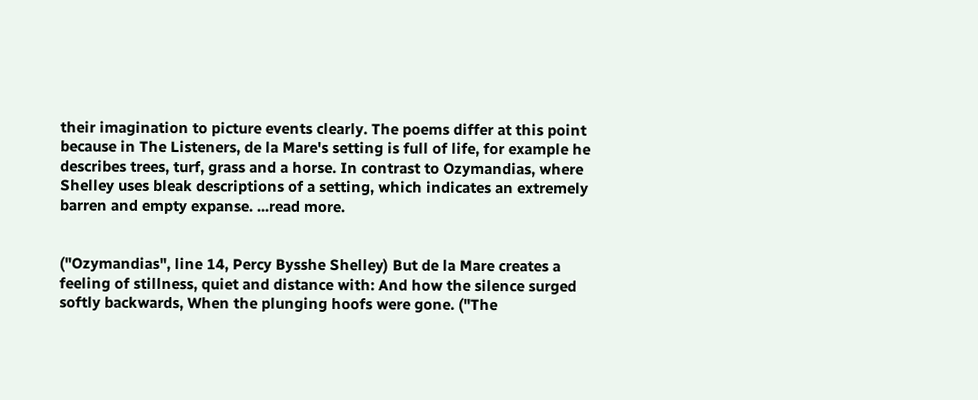their imagination to picture events clearly. The poems differ at this point because in The Listeners, de la Mare's setting is full of life, for example he describes trees, turf, grass and a horse. In contrast to Ozymandias, where Shelley uses bleak descriptions of a setting, which indicates an extremely barren and empty expanse. ...read more.


("Ozymandias", line 14, Percy Bysshe Shelley) But de la Mare creates a feeling of stillness, quiet and distance with: And how the silence surged softly backwards, When the plunging hoofs were gone. ("The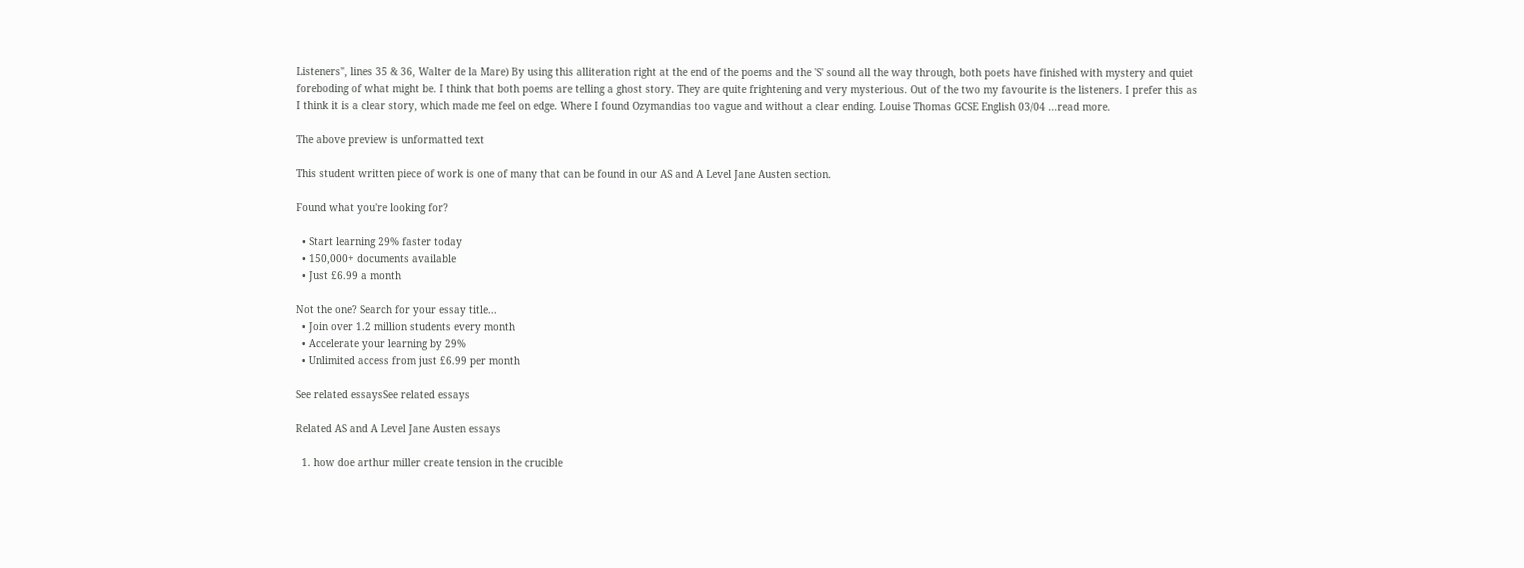Listeners", lines 35 & 36, Walter de la Mare) By using this alliteration right at the end of the poems and the 'S' sound all the way through, both poets have finished with mystery and quiet foreboding of what might be. I think that both poems are telling a ghost story. They are quite frightening and very mysterious. Out of the two my favourite is the listeners. I prefer this as I think it is a clear story, which made me feel on edge. Where I found Ozymandias too vague and without a clear ending. Louise Thomas GCSE English 03/04 ...read more.

The above preview is unformatted text

This student written piece of work is one of many that can be found in our AS and A Level Jane Austen section.

Found what you're looking for?

  • Start learning 29% faster today
  • 150,000+ documents available
  • Just £6.99 a month

Not the one? Search for your essay title...
  • Join over 1.2 million students every month
  • Accelerate your learning by 29%
  • Unlimited access from just £6.99 per month

See related essaysSee related essays

Related AS and A Level Jane Austen essays

  1. how doe arthur miller create tension in the crucible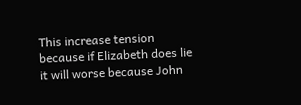This increase tension because if Elizabeth does lie it will worse because John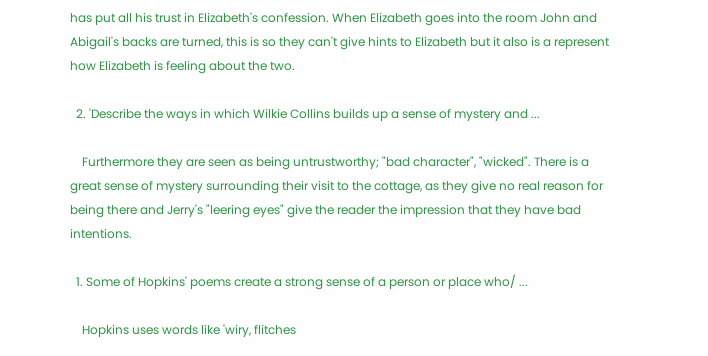has put all his trust in Elizabeth's confession. When Elizabeth goes into the room John and Abigail's backs are turned, this is so they can't give hints to Elizabeth but it also is a represent how Elizabeth is feeling about the two.

  2. 'Describe the ways in which Wilkie Collins builds up a sense of mystery and ...

    Furthermore they are seen as being untrustworthy; "bad character", "wicked". There is a great sense of mystery surrounding their visit to the cottage, as they give no real reason for being there and Jerry's "leering eyes" give the reader the impression that they have bad intentions.

  1. Some of Hopkins' poems create a strong sense of a person or place who/ ...

    Hopkins uses words like 'wiry, flitches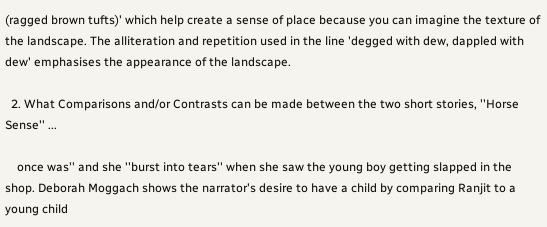(ragged brown tufts)' which help create a sense of place because you can imagine the texture of the landscape. The alliteration and repetition used in the line 'degged with dew, dappled with dew' emphasises the appearance of the landscape.

  2. What Comparisons and/or Contrasts can be made between the two short stories, ''Horse Sense'' ...

    once was'' and she ''burst into tears'' when she saw the young boy getting slapped in the shop. Deborah Moggach shows the narrator's desire to have a child by comparing Ranjit to a young child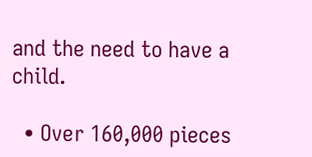and the need to have a child.

  • Over 160,000 pieces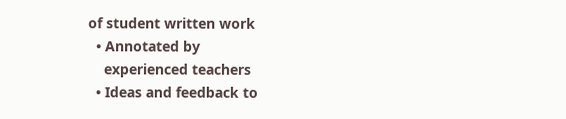of student written work
  • Annotated by
    experienced teachers
  • Ideas and feedback to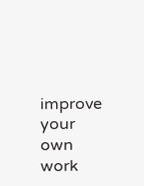improve your own work